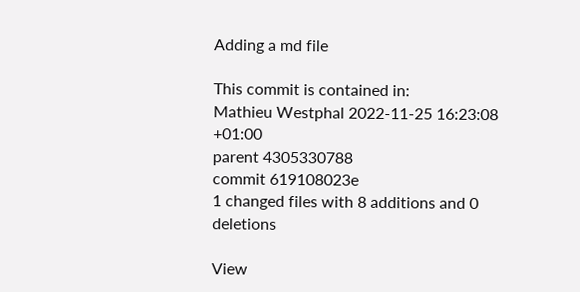Adding a md file

This commit is contained in:
Mathieu Westphal 2022-11-25 16:23:08 +01:00
parent 4305330788
commit 619108023e
1 changed files with 8 additions and 0 deletions

View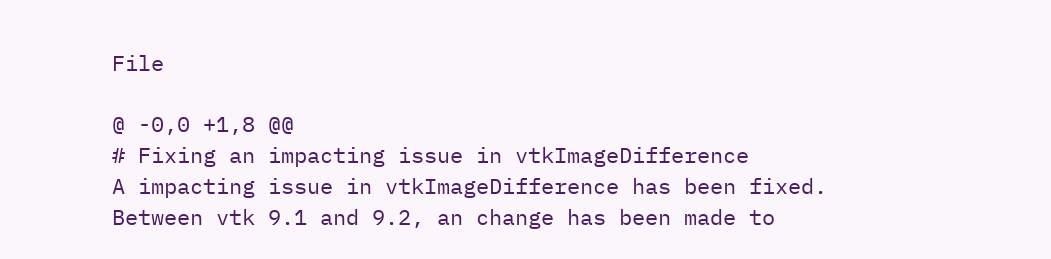File

@ -0,0 +1,8 @@
# Fixing an impacting issue in vtkImageDifference
A impacting issue in vtkImageDifference has been fixed.
Between vtk 9.1 and 9.2, an change has been made to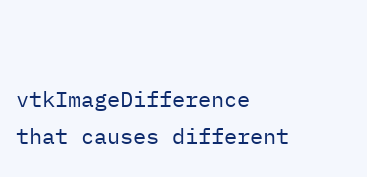vtkImageDifference
that causes different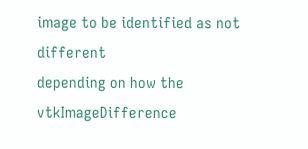image to be identified as not different
depending on how the vtkImageDifference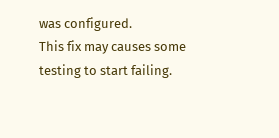was configured.
This fix may causes some testing to start failing.